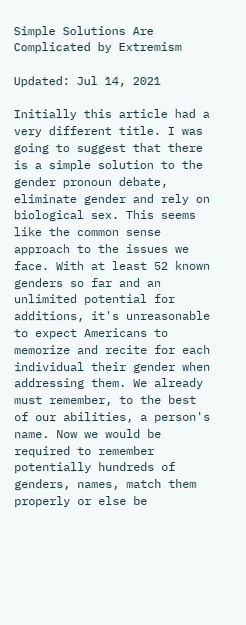Simple Solutions Are Complicated by Extremism

Updated: Jul 14, 2021

Initially this article had a very different title. I was going to suggest that there is a simple solution to the gender pronoun debate, eliminate gender and rely on biological sex. This seems like the common sense approach to the issues we face. With at least 52 known genders so far and an unlimited potential for additions, it's unreasonable to expect Americans to memorize and recite for each individual their gender when addressing them. We already must remember, to the best of our abilities, a person's name. Now we would be required to remember potentially hundreds of genders, names, match them properly or else be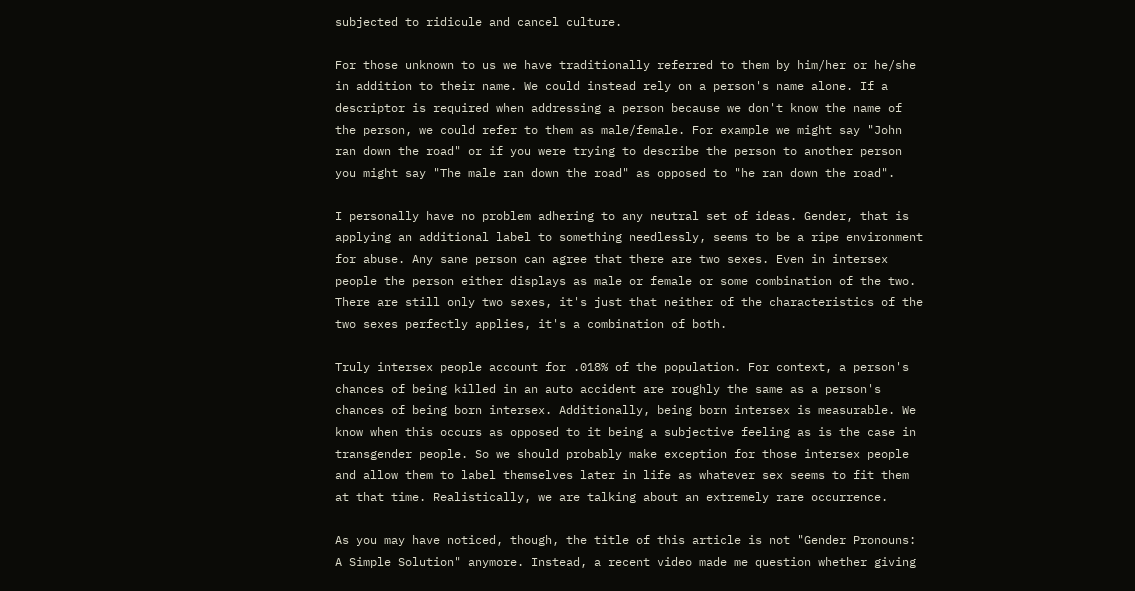subjected to ridicule and cancel culture.

For those unknown to us we have traditionally referred to them by him/her or he/she in addition to their name. We could instead rely on a person's name alone. If a descriptor is required when addressing a person because we don't know the name of the person, we could refer to them as male/female. For example we might say "John ran down the road" or if you were trying to describe the person to another person you might say "The male ran down the road" as opposed to "he ran down the road".

I personally have no problem adhering to any neutral set of ideas. Gender, that is applying an additional label to something needlessly, seems to be a ripe environment for abuse. Any sane person can agree that there are two sexes. Even in intersex people the person either displays as male or female or some combination of the two. There are still only two sexes, it's just that neither of the characteristics of the two sexes perfectly applies, it's a combination of both.

Truly intersex people account for .018% of the population. For context, a person's chances of being killed in an auto accident are roughly the same as a person's chances of being born intersex. Additionally, being born intersex is measurable. We know when this occurs as opposed to it being a subjective feeling as is the case in transgender people. So we should probably make exception for those intersex people and allow them to label themselves later in life as whatever sex seems to fit them at that time. Realistically, we are talking about an extremely rare occurrence.

As you may have noticed, though, the title of this article is not "Gender Pronouns: A Simple Solution" anymore. Instead, a recent video made me question whether giving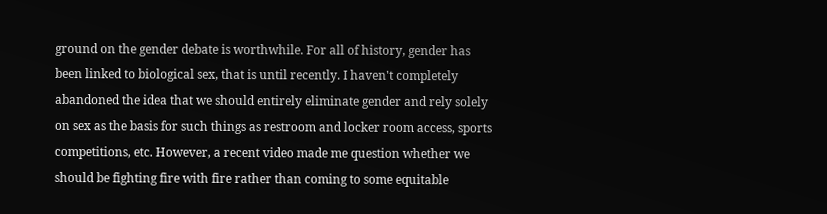ground on the gender debate is worthwhile. For all of history, gender has been linked to biological sex, that is until recently. I haven't completely abandoned the idea that we should entirely eliminate gender and rely solely on sex as the basis for such things as restroom and locker room access, sports competitions, etc. However, a recent video made me question whether we should be fighting fire with fire rather than coming to some equitable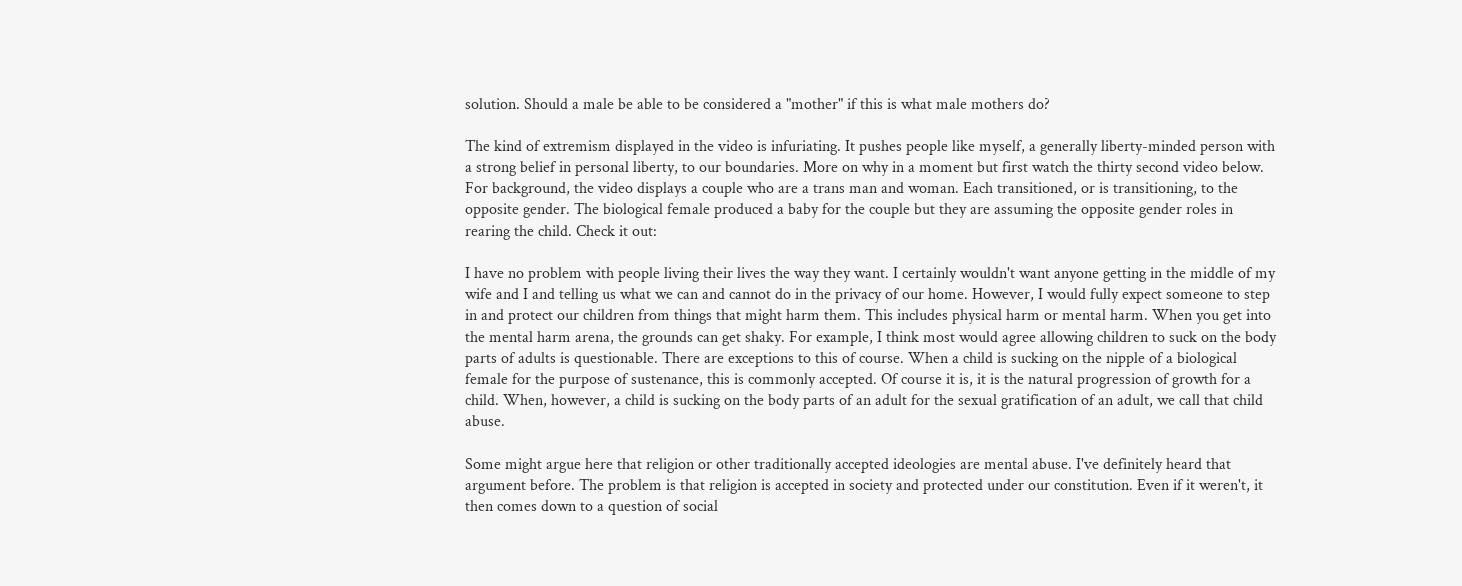solution. Should a male be able to be considered a "mother" if this is what male mothers do?

The kind of extremism displayed in the video is infuriating. It pushes people like myself, a generally liberty-minded person with a strong belief in personal liberty, to our boundaries. More on why in a moment but first watch the thirty second video below. For background, the video displays a couple who are a trans man and woman. Each transitioned, or is transitioning, to the opposite gender. The biological female produced a baby for the couple but they are assuming the opposite gender roles in rearing the child. Check it out:

I have no problem with people living their lives the way they want. I certainly wouldn't want anyone getting in the middle of my wife and I and telling us what we can and cannot do in the privacy of our home. However, I would fully expect someone to step in and protect our children from things that might harm them. This includes physical harm or mental harm. When you get into the mental harm arena, the grounds can get shaky. For example, I think most would agree allowing children to suck on the body parts of adults is questionable. There are exceptions to this of course. When a child is sucking on the nipple of a biological female for the purpose of sustenance, this is commonly accepted. Of course it is, it is the natural progression of growth for a child. When, however, a child is sucking on the body parts of an adult for the sexual gratification of an adult, we call that child abuse.

Some might argue here that religion or other traditionally accepted ideologies are mental abuse. I've definitely heard that argument before. The problem is that religion is accepted in society and protected under our constitution. Even if it weren't, it then comes down to a question of social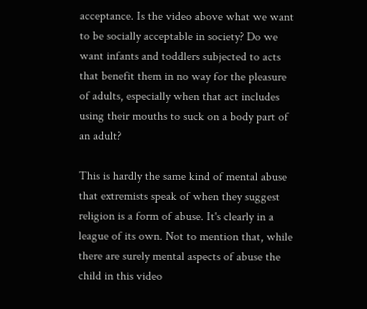acceptance. Is the video above what we want to be socially acceptable in society? Do we want infants and toddlers subjected to acts that benefit them in no way for the pleasure of adults, especially when that act includes using their mouths to suck on a body part of an adult?

This is hardly the same kind of mental abuse that extremists speak of when they suggest religion is a form of abuse. It's clearly in a league of its own. Not to mention that, while there are surely mental aspects of abuse the child in this video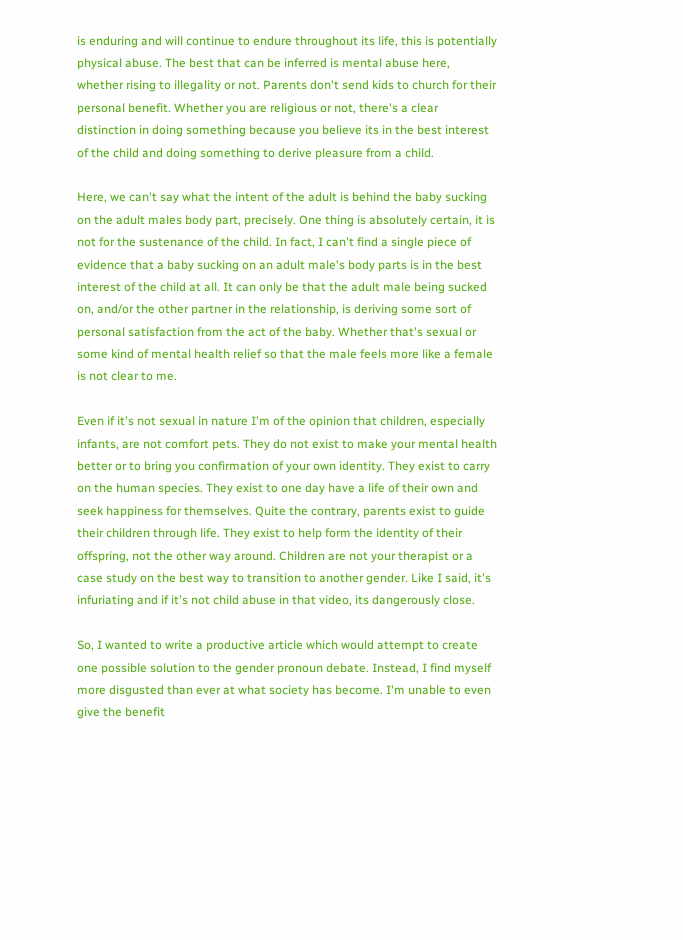is enduring and will continue to endure throughout its life, this is potentially physical abuse. The best that can be inferred is mental abuse here, whether rising to illegality or not. Parents don't send kids to church for their personal benefit. Whether you are religious or not, there's a clear distinction in doing something because you believe its in the best interest of the child and doing something to derive pleasure from a child.

Here, we can't say what the intent of the adult is behind the baby sucking on the adult males body part, precisely. One thing is absolutely certain, it is not for the sustenance of the child. In fact, I can't find a single piece of evidence that a baby sucking on an adult male's body parts is in the best interest of the child at all. It can only be that the adult male being sucked on, and/or the other partner in the relationship, is deriving some sort of personal satisfaction from the act of the baby. Whether that's sexual or some kind of mental health relief so that the male feels more like a female is not clear to me.

Even if it's not sexual in nature I'm of the opinion that children, especially infants, are not comfort pets. They do not exist to make your mental health better or to bring you confirmation of your own identity. They exist to carry on the human species. They exist to one day have a life of their own and seek happiness for themselves. Quite the contrary, parents exist to guide their children through life. They exist to help form the identity of their offspring, not the other way around. Children are not your therapist or a case study on the best way to transition to another gender. Like I said, it's infuriating and if it's not child abuse in that video, its dangerously close.

So, I wanted to write a productive article which would attempt to create one possible solution to the gender pronoun debate. Instead, I find myself more disgusted than ever at what society has become. I'm unable to even give the benefit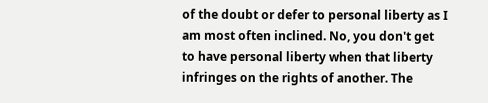of the doubt or defer to personal liberty as I am most often inclined. No, you don't get to have personal liberty when that liberty infringes on the rights of another. The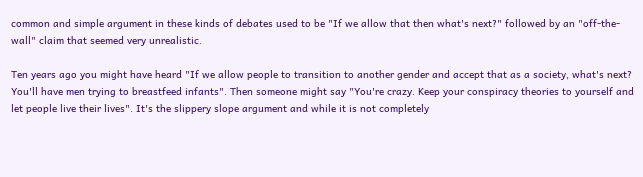common and simple argument in these kinds of debates used to be "If we allow that then what's next?" followed by an "off-the-wall" claim that seemed very unrealistic.

Ten years ago you might have heard "If we allow people to transition to another gender and accept that as a society, what's next? You'll have men trying to breastfeed infants". Then someone might say "You're crazy. Keep your conspiracy theories to yourself and let people live their lives". It's the slippery slope argument and while it is not completely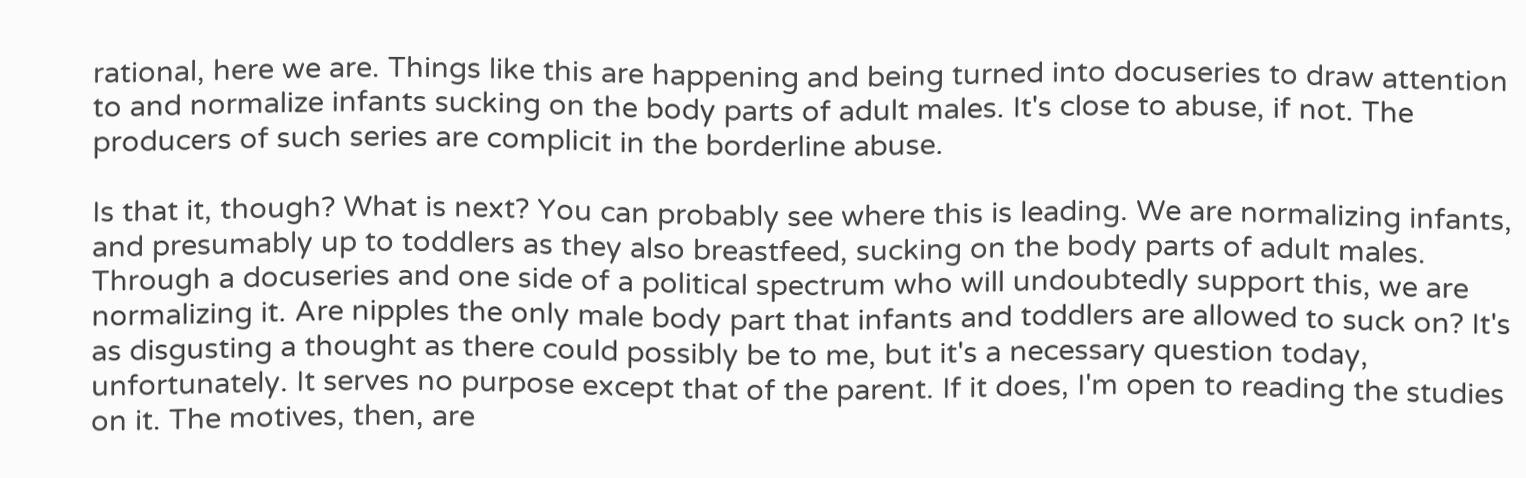rational, here we are. Things like this are happening and being turned into docuseries to draw attention to and normalize infants sucking on the body parts of adult males. It's close to abuse, if not. The producers of such series are complicit in the borderline abuse.

Is that it, though? What is next? You can probably see where this is leading. We are normalizing infants, and presumably up to toddlers as they also breastfeed, sucking on the body parts of adult males. Through a docuseries and one side of a political spectrum who will undoubtedly support this, we are normalizing it. Are nipples the only male body part that infants and toddlers are allowed to suck on? It's as disgusting a thought as there could possibly be to me, but it's a necessary question today, unfortunately. It serves no purpose except that of the parent. If it does, I'm open to reading the studies on it. The motives, then, are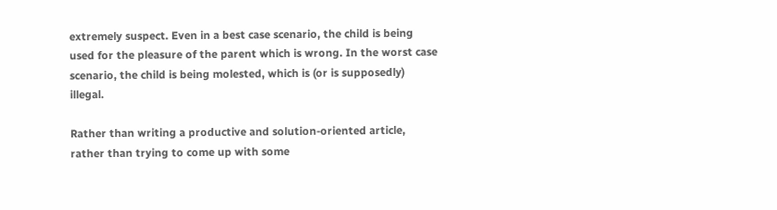extremely suspect. Even in a best case scenario, the child is being used for the pleasure of the parent which is wrong. In the worst case scenario, the child is being molested, which is (or is supposedly) illegal.

Rather than writing a productive and solution-oriented article, rather than trying to come up with some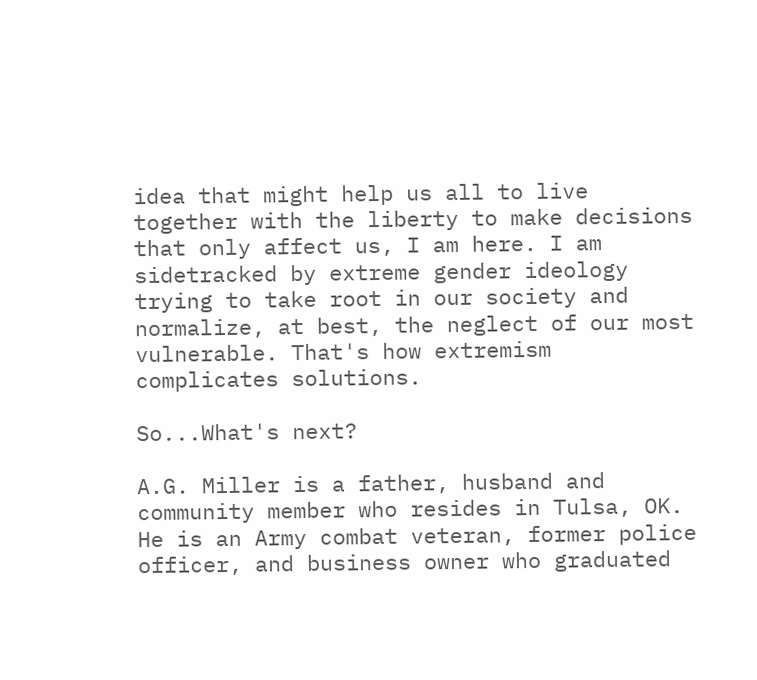idea that might help us all to live together with the liberty to make decisions that only affect us, I am here. I am sidetracked by extreme gender ideology trying to take root in our society and normalize, at best, the neglect of our most vulnerable. That's how extremism complicates solutions.

So...What's next?

A.G. Miller is a father, husband and community member who resides in Tulsa, OK. He is an Army combat veteran, former police officer, and business owner who graduated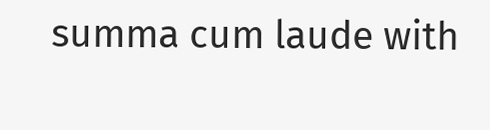summa cum laude with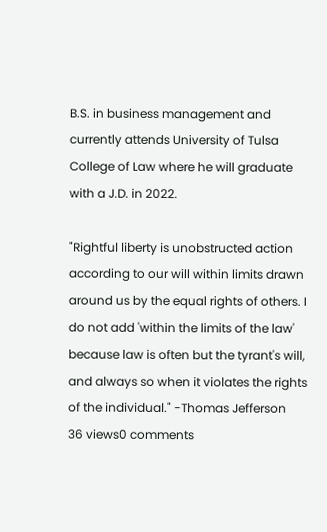B.S. in business management and currently attends University of Tulsa College of Law where he will graduate with a J.D. in 2022.

"Rightful liberty is unobstructed action according to our will within limits drawn around us by the equal rights of others. I do not add 'within the limits of the law' because law is often but the tyrant's will, and always so when it violates the rights of the individual." -Thomas Jefferson
36 views0 comments